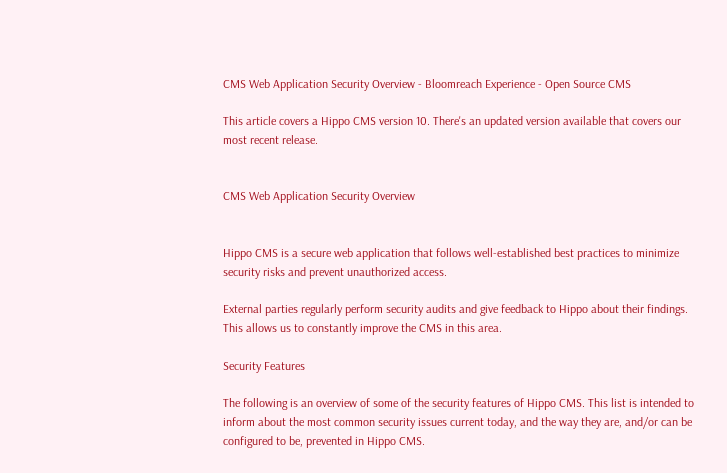CMS Web Application Security Overview - Bloomreach Experience - Open Source CMS

This article covers a Hippo CMS version 10. There's an updated version available that covers our most recent release.


CMS Web Application Security Overview


Hippo CMS is a secure web application that follows well-established best practices to minimize security risks and prevent unauthorized access.

External parties regularly perform security audits and give feedback to Hippo about their findings. This allows us to constantly improve the CMS in this area.

Security Features

The following is an overview of some of the security features of Hippo CMS. This list is intended to inform about the most common security issues current today, and the way they are, and/or can be configured to be, prevented in Hippo CMS.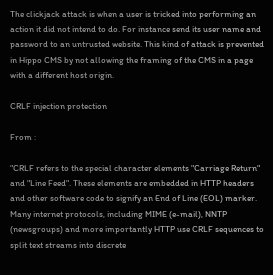The clickjack attack is when a user is tricked into performing an action it did not intend to do. For instance send its user name and password to an untrusted website. This kind of attack is prevented in Hippo CMS by not allowing the framing of the CMS in a page with a different host origin.

CRLF injection protection

From :

"CRLF refers to the special character elements "Carriage Return" and "Line Feed". These elements are embedded in HTTP headers and other software code to signify an End of Line (EOL) marker. Many internet protocols, including MIME (e-mail), NNTP (newsgroups) and more importantly HTTP use CRLF sequences to split text streams into discrete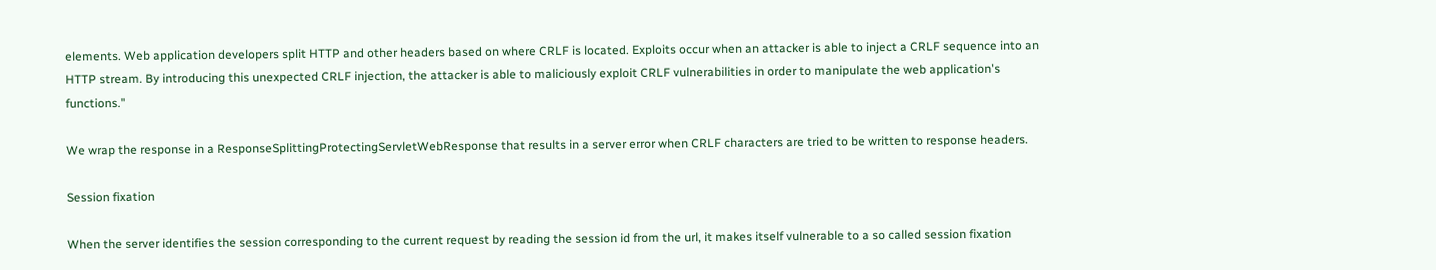elements. Web application developers split HTTP and other headers based on where CRLF is located. Exploits occur when an attacker is able to inject a CRLF sequence into an HTTP stream. By introducing this unexpected CRLF injection, the attacker is able to maliciously exploit CRLF vulnerabilities in order to manipulate the web application's functions."

We wrap the response in a ResponseSplittingProtectingServletWebResponse that results in a server error when CRLF characters are tried to be written to response headers.

Session fixation

When the server identifies the session corresponding to the current request by reading the session id from the url, it makes itself vulnerable to a so called session fixation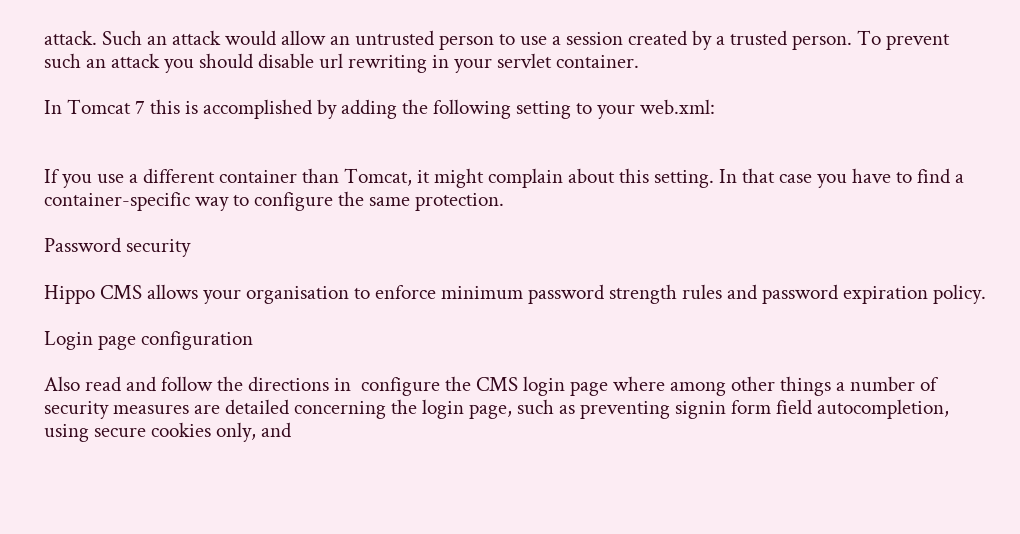attack. Such an attack would allow an untrusted person to use a session created by a trusted person. To prevent such an attack you should disable url rewriting in your servlet container.

In Tomcat 7 this is accomplished by adding the following setting to your web.xml:


If you use a different container than Tomcat, it might complain about this setting. In that case you have to find a container-specific way to configure the same protection.

Password security

Hippo CMS allows your organisation to enforce minimum password strength rules and password expiration policy.

Login page configuration

Also read and follow the directions in  configure the CMS login page where among other things a number of security measures are detailed concerning the login page, such as preventing signin form field autocompletion, using secure cookies only, and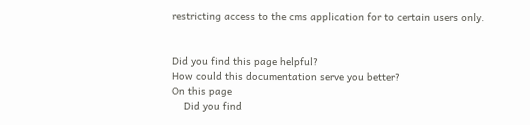restricting access to the cms application for to certain users only.


Did you find this page helpful?
How could this documentation serve you better?
On this page
    Did you find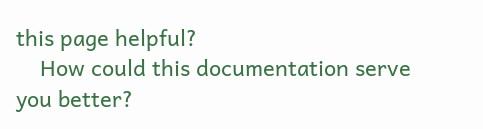this page helpful?
    How could this documentation serve you better?